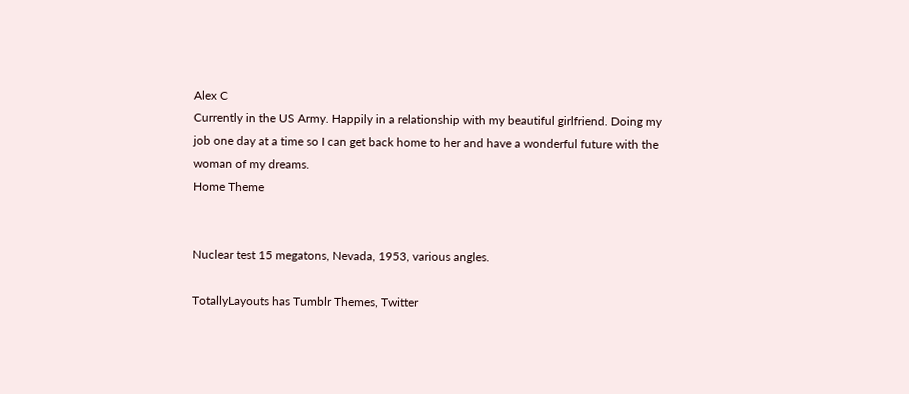Alex C
Currently in the US Army. Happily in a relationship with my beautiful girlfriend. Doing my job one day at a time so I can get back home to her and have a wonderful future with the woman of my dreams.
Home Theme


Nuclear test 15 megatons, Nevada, 1953, various angles.

TotallyLayouts has Tumblr Themes, Twitter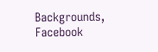Backgrounds, Facebook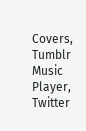Covers, Tumblr Music Player, Twitter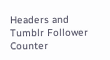Headers and Tumblr Follower Counter